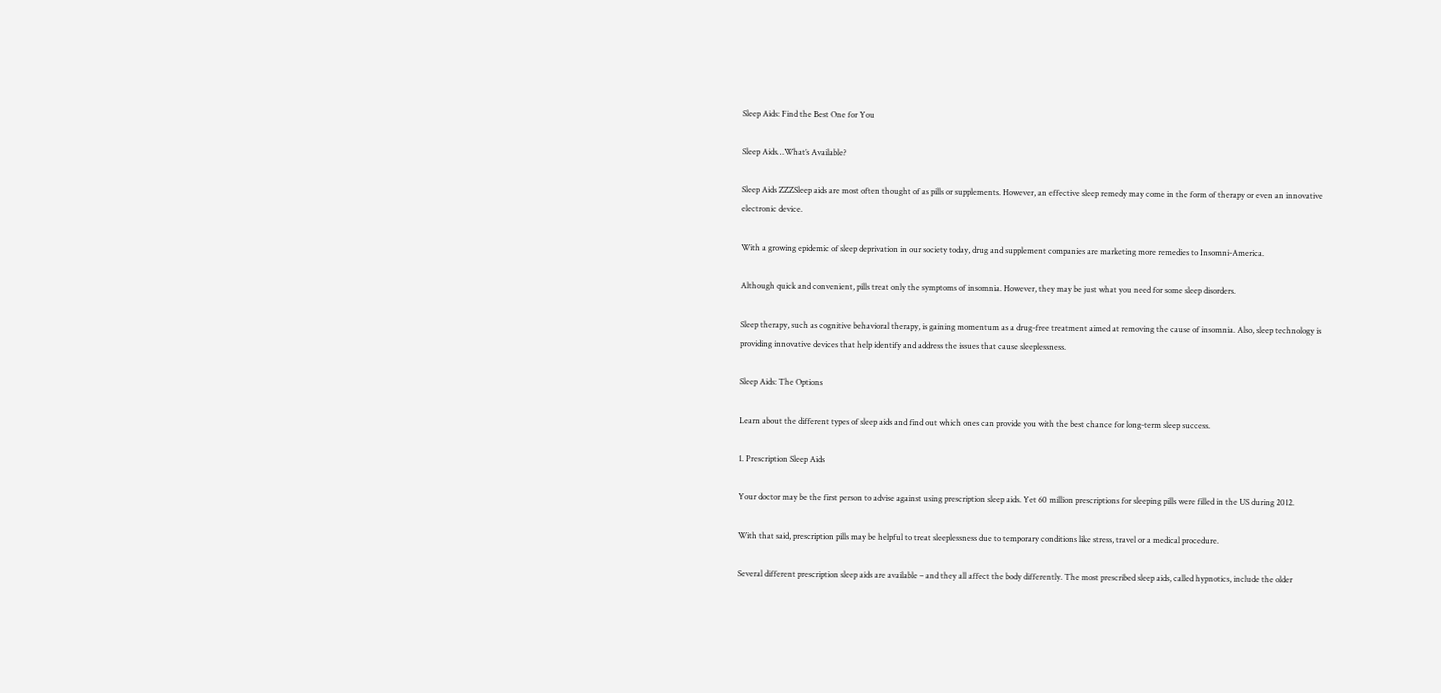Sleep Aids: Find the Best One for You

Sleep Aids…What’s Available?

Sleep Aids ZZZSleep aids are most often thought of as pills or supplements. However, an effective sleep remedy may come in the form of therapy or even an innovative electronic device.

With a growing epidemic of sleep deprivation in our society today, drug and supplement companies are marketing more remedies to Insomni-America.

Although quick and convenient, pills treat only the symptoms of insomnia. However, they may be just what you need for some sleep disorders.

Sleep therapy, such as cognitive behavioral therapy, is gaining momentum as a drug-free treatment aimed at removing the cause of insomnia. Also, sleep technology is providing innovative devices that help identify and address the issues that cause sleeplessness.

Sleep Aids: The Options

Learn about the different types of sleep aids and find out which ones can provide you with the best chance for long-term sleep success.

1. Prescription Sleep Aids

Your doctor may be the first person to advise against using prescription sleep aids. Yet 60 million prescriptions for sleeping pills were filled in the US during 2012.

With that said, prescription pills may be helpful to treat sleeplessness due to temporary conditions like stress, travel or a medical procedure.

Several different prescription sleep aids are available – and they all affect the body differently. The most prescribed sleep aids, called hypnotics, include the older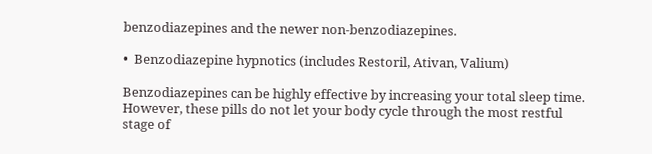benzodiazepines and the newer non-benzodiazepines.

•  Benzodiazepine hypnotics (includes Restoril, Ativan, Valium)

Benzodiazepines can be highly effective by increasing your total sleep time. However, these pills do not let your body cycle through the most restful stage of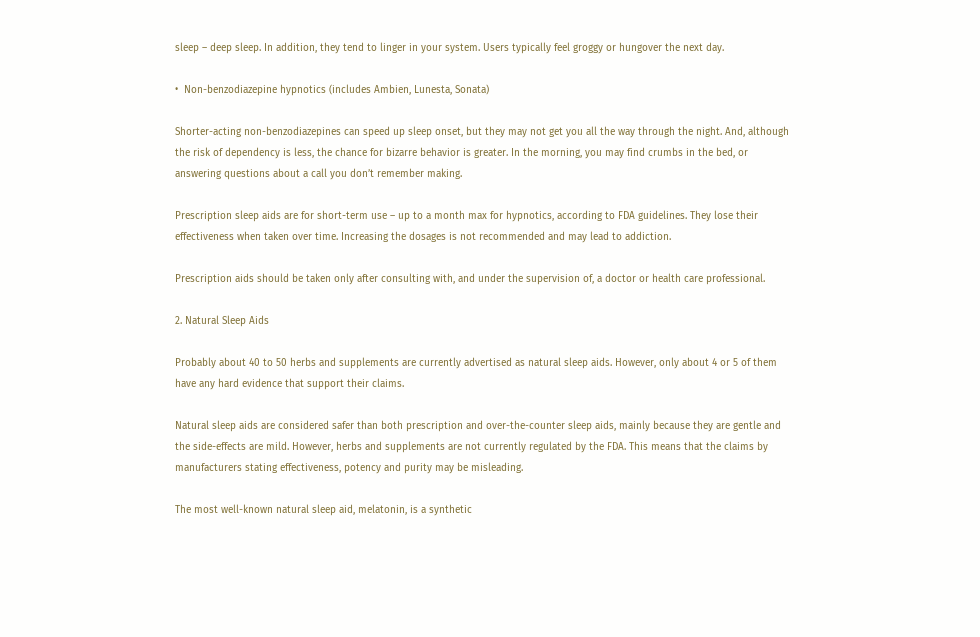sleep – deep sleep. In addition, they tend to linger in your system. Users typically feel groggy or hungover the next day.

•  Non-benzodiazepine hypnotics (includes Ambien, Lunesta, Sonata)

Shorter-acting non-benzodiazepines can speed up sleep onset, but they may not get you all the way through the night. And, although the risk of dependency is less, the chance for bizarre behavior is greater. In the morning, you may find crumbs in the bed, or answering questions about a call you don’t remember making.

Prescription sleep aids are for short-term use – up to a month max for hypnotics, according to FDA guidelines. They lose their effectiveness when taken over time. Increasing the dosages is not recommended and may lead to addiction.

Prescription aids should be taken only after consulting with, and under the supervision of, a doctor or health care professional.

2. Natural Sleep Aids

Probably about 40 to 50 herbs and supplements are currently advertised as natural sleep aids. However, only about 4 or 5 of them have any hard evidence that support their claims.

Natural sleep aids are considered safer than both prescription and over-the-counter sleep aids, mainly because they are gentle and the side-effects are mild. However, herbs and supplements are not currently regulated by the FDA. This means that the claims by manufacturers stating effectiveness, potency and purity may be misleading.

The most well-known natural sleep aid, melatonin, is a synthetic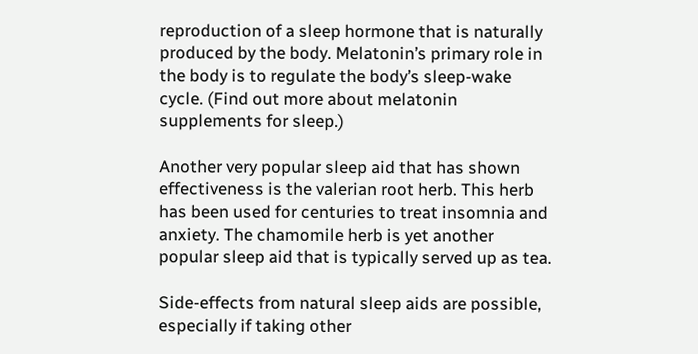reproduction of a sleep hormone that is naturally produced by the body. Melatonin’s primary role in the body is to regulate the body’s sleep-wake cycle. (Find out more about melatonin supplements for sleep.)

Another very popular sleep aid that has shown effectiveness is the valerian root herb. This herb has been used for centuries to treat insomnia and anxiety. The chamomile herb is yet another popular sleep aid that is typically served up as tea.

Side-effects from natural sleep aids are possible, especially if taking other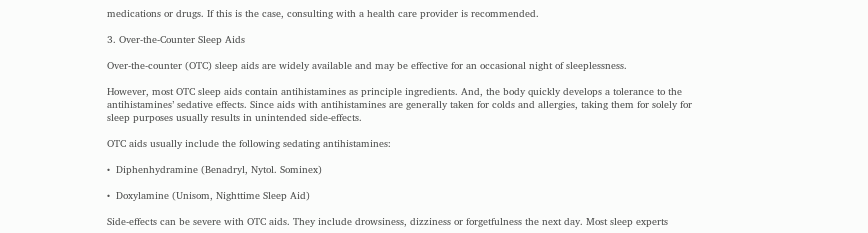medications or drugs. If this is the case, consulting with a health care provider is recommended.

3. Over-the-Counter Sleep Aids

Over-the-counter (OTC) sleep aids are widely available and may be effective for an occasional night of sleeplessness.

However, most OTC sleep aids contain antihistamines as principle ingredients. And, the body quickly develops a tolerance to the antihistamines’ sedative effects. Since aids with antihistamines are generally taken for colds and allergies, taking them for solely for sleep purposes usually results in unintended side-effects.

OTC aids usually include the following sedating antihistamines:

•  Diphenhydramine (Benadryl, Nytol. Sominex)

•  Doxylamine (Unisom, Nighttime Sleep Aid)

Side-effects can be severe with OTC aids. They include drowsiness, dizziness or forgetfulness the next day. Most sleep experts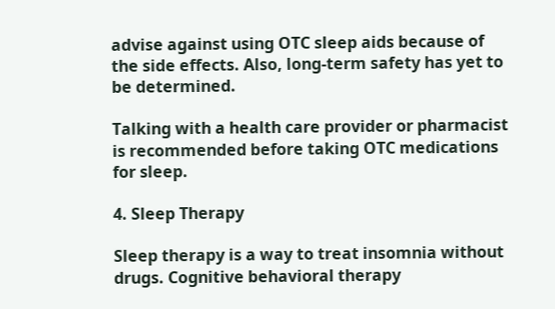advise against using OTC sleep aids because of the side effects. Also, long-term safety has yet to be determined.

Talking with a health care provider or pharmacist is recommended before taking OTC medications for sleep.

4. Sleep Therapy

Sleep therapy is a way to treat insomnia without drugs. Cognitive behavioral therapy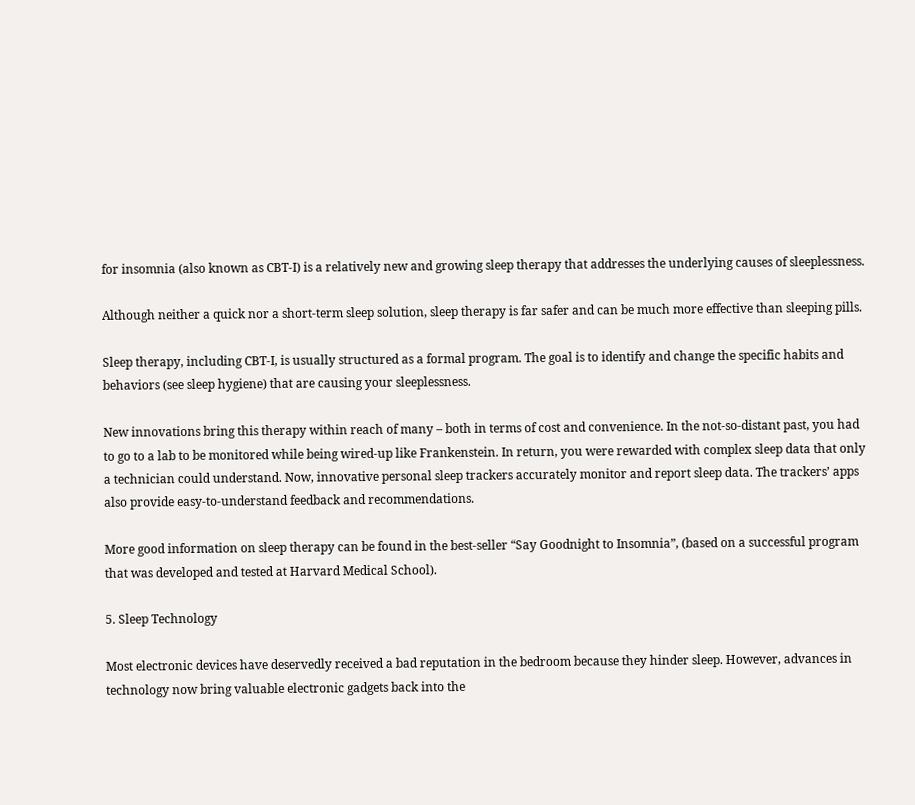for insomnia (also known as CBT-I) is a relatively new and growing sleep therapy that addresses the underlying causes of sleeplessness.

Although neither a quick nor a short-term sleep solution, sleep therapy is far safer and can be much more effective than sleeping pills.

Sleep therapy, including CBT-I, is usually structured as a formal program. The goal is to identify and change the specific habits and behaviors (see sleep hygiene) that are causing your sleeplessness.

New innovations bring this therapy within reach of many – both in terms of cost and convenience. In the not-so-distant past, you had to go to a lab to be monitored while being wired-up like Frankenstein. In return, you were rewarded with complex sleep data that only a technician could understand. Now, innovative personal sleep trackers accurately monitor and report sleep data. The trackers’ apps also provide easy-to-understand feedback and recommendations.

More good information on sleep therapy can be found in the best-seller “Say Goodnight to Insomnia”, (based on a successful program that was developed and tested at Harvard Medical School).

5. Sleep Technology

Most electronic devices have deservedly received a bad reputation in the bedroom because they hinder sleep. However, advances in technology now bring valuable electronic gadgets back into the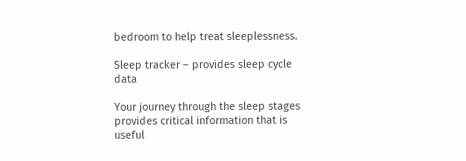bedroom to help treat sleeplessness.

Sleep tracker – provides sleep cycle data

Your journey through the sleep stages provides critical information that is useful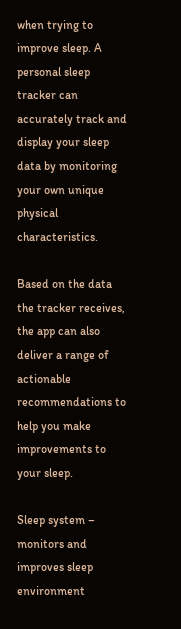when trying to improve sleep. A personal sleep tracker can accurately track and display your sleep data by monitoring your own unique physical characteristics.

Based on the data the tracker receives, the app can also deliver a range of actionable recommendations to help you make improvements to your sleep.

Sleep system – monitors and improves sleep environment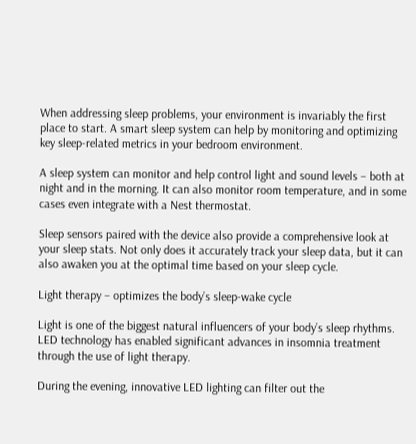When addressing sleep problems, your environment is invariably the first place to start. A smart sleep system can help by monitoring and optimizing key sleep-related metrics in your bedroom environment.

A sleep system can monitor and help control light and sound levels – both at night and in the morning. It can also monitor room temperature, and in some cases even integrate with a Nest thermostat.

Sleep sensors paired with the device also provide a comprehensive look at your sleep stats. Not only does it accurately track your sleep data, but it can also awaken you at the optimal time based on your sleep cycle.

Light therapy – optimizes the body’s sleep-wake cycle

Light is one of the biggest natural influencers of your body’s sleep rhythms. LED technology has enabled significant advances in insomnia treatment through the use of light therapy.

During the evening, innovative LED lighting can filter out the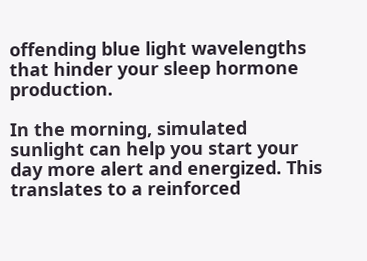offending blue light wavelengths that hinder your sleep hormone production.

In the morning, simulated sunlight can help you start your day more alert and energized. This translates to a reinforced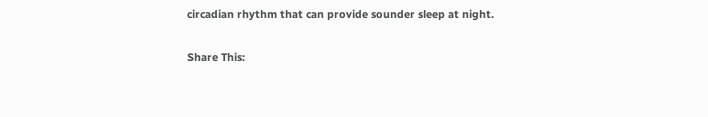circadian rhythm that can provide sounder sleep at night.

Share This: